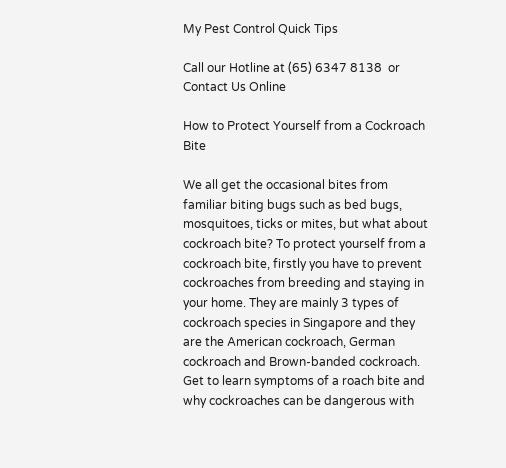My Pest Control Quick Tips

Call our Hotline at (65) 6347 8138  or Contact Us Online

How to Protect Yourself from a Cockroach Bite

We all get the occasional bites from familiar biting bugs such as bed bugs, mosquitoes, ticks or mites, but what about cockroach bite? To protect yourself from a cockroach bite, firstly you have to prevent cockroaches from breeding and staying in your home. They are mainly 3 types of cockroach species in Singapore and they are the American cockroach, German cockroach and Brown-banded cockroach. Get to learn symptoms of a roach bite and why cockroaches can be dangerous with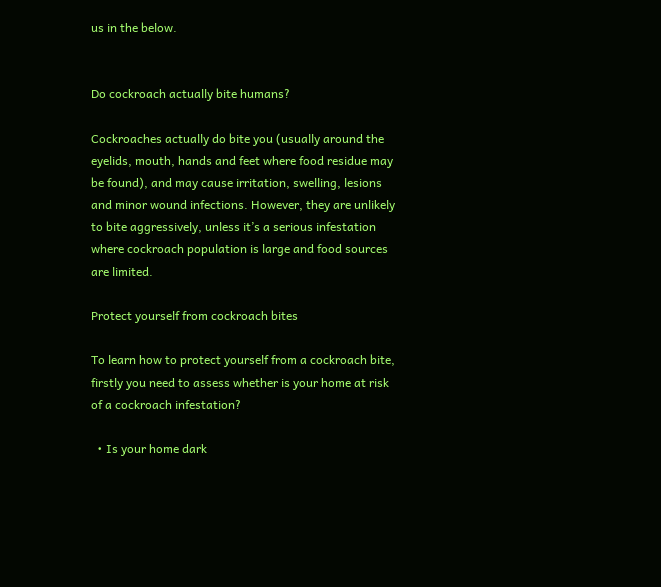us in the below.


Do cockroach actually bite humans?

Cockroaches actually do bite you (usually around the eyelids, mouth, hands and feet where food residue may be found), and may cause irritation, swelling, lesions and minor wound infections. However, they are unlikely to bite aggressively, unless it’s a serious infestation where cockroach population is large and food sources are limited.

Protect yourself from cockroach bites

To learn how to protect yourself from a cockroach bite, firstly you need to assess whether is your home at risk of a cockroach infestation?

  • Is your home dark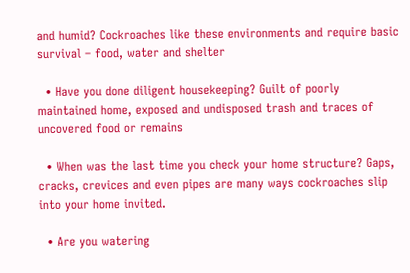and humid? Cockroaches like these environments and require basic survival – food, water and shelter

  • Have you done diligent housekeeping? Guilt of poorly maintained home, exposed and undisposed trash and traces of uncovered food or remains

  • When was the last time you check your home structure? Gaps, cracks, crevices and even pipes are many ways cockroaches slip into your home invited.

  • Are you watering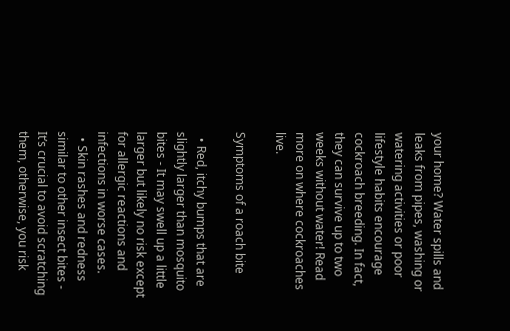your home? Water spills and leaks from pipes, washing or watering activities or poor lifestyle habits encourage cockroach breeding. In fact, they can survive up to two weeks without water! Read more on where cockroaches live.

Symptoms of a roach bite

  • Red, itchy bumps that are slightly larger than mosquito bites - It may swell up a little larger but likely no risk except for allergic reactions and infections in worse cases.
  • Skin rashes and redness similar to other insect bites - It’s crucial to avoid scratching them, otherwise, you risk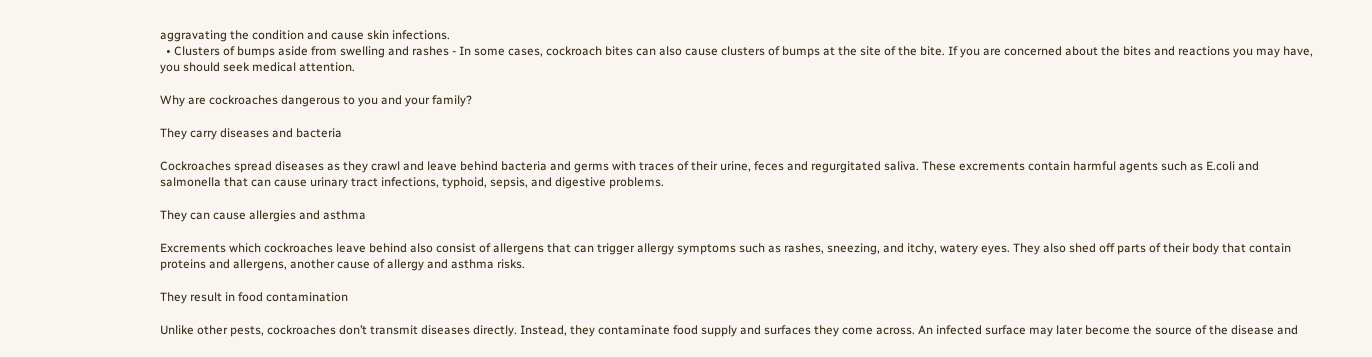aggravating the condition and cause skin infections.
  • Clusters of bumps aside from swelling and rashes - In some cases, cockroach bites can also cause clusters of bumps at the site of the bite. If you are concerned about the bites and reactions you may have, you should seek medical attention.

Why are cockroaches dangerous to you and your family?

They carry diseases and bacteria

Cockroaches spread diseases as they crawl and leave behind bacteria and germs with traces of their urine, feces and regurgitated saliva. These excrements contain harmful agents such as E.coli and salmonella that can cause urinary tract infections, typhoid, sepsis, and digestive problems.

They can cause allergies and asthma

Excrements which cockroaches leave behind also consist of allergens that can trigger allergy symptoms such as rashes, sneezing, and itchy, watery eyes. They also shed off parts of their body that contain proteins and allergens, another cause of allergy and asthma risks.

They result in food contamination

Unlike other pests, cockroaches don’t transmit diseases directly. Instead, they contaminate food supply and surfaces they come across. An infected surface may later become the source of the disease and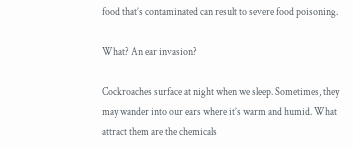food that’s contaminated can result to severe food poisoning.

What? An ear invasion?

Cockroaches surface at night when we sleep. Sometimes, they may wander into our ears where it’s warm and humid. What attract them are the chemicals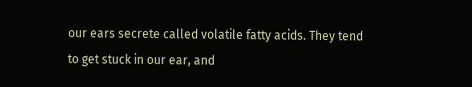our ears secrete called volatile fatty acids. They tend to get stuck in our ear, and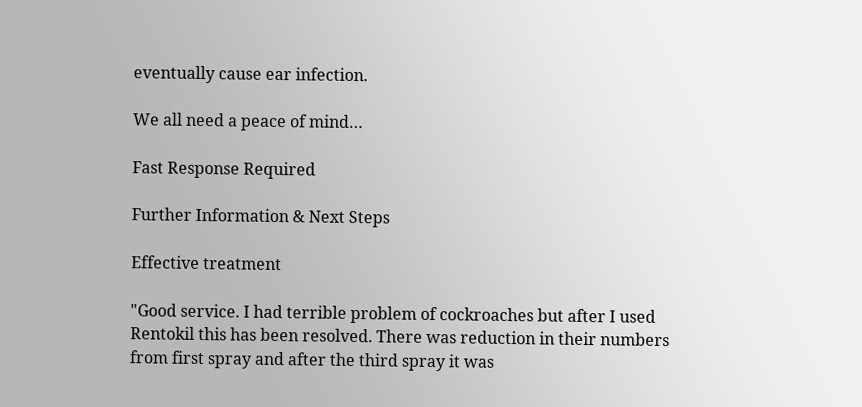eventually cause ear infection.

We all need a peace of mind…

Fast Response Required

Further Information & Next Steps

Effective treatment

"Good service. I had terrible problem of cockroaches but after I used Rentokil this has been resolved. There was reduction in their numbers from first spray and after the third spray it was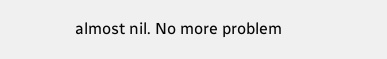almost nil. No more problem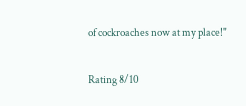of cockroaches now at my place!"

Rating 8/10